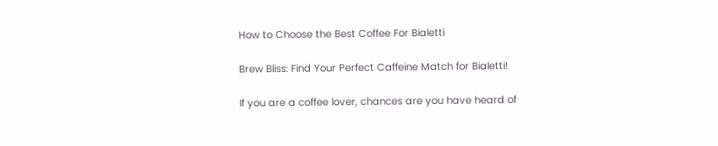How to Choose the Best Coffee For Bialetti

Brew Bliss: Find Your Perfect Caffeine Match for Bialetti!

If you are a coffee lover, chances are you have heard of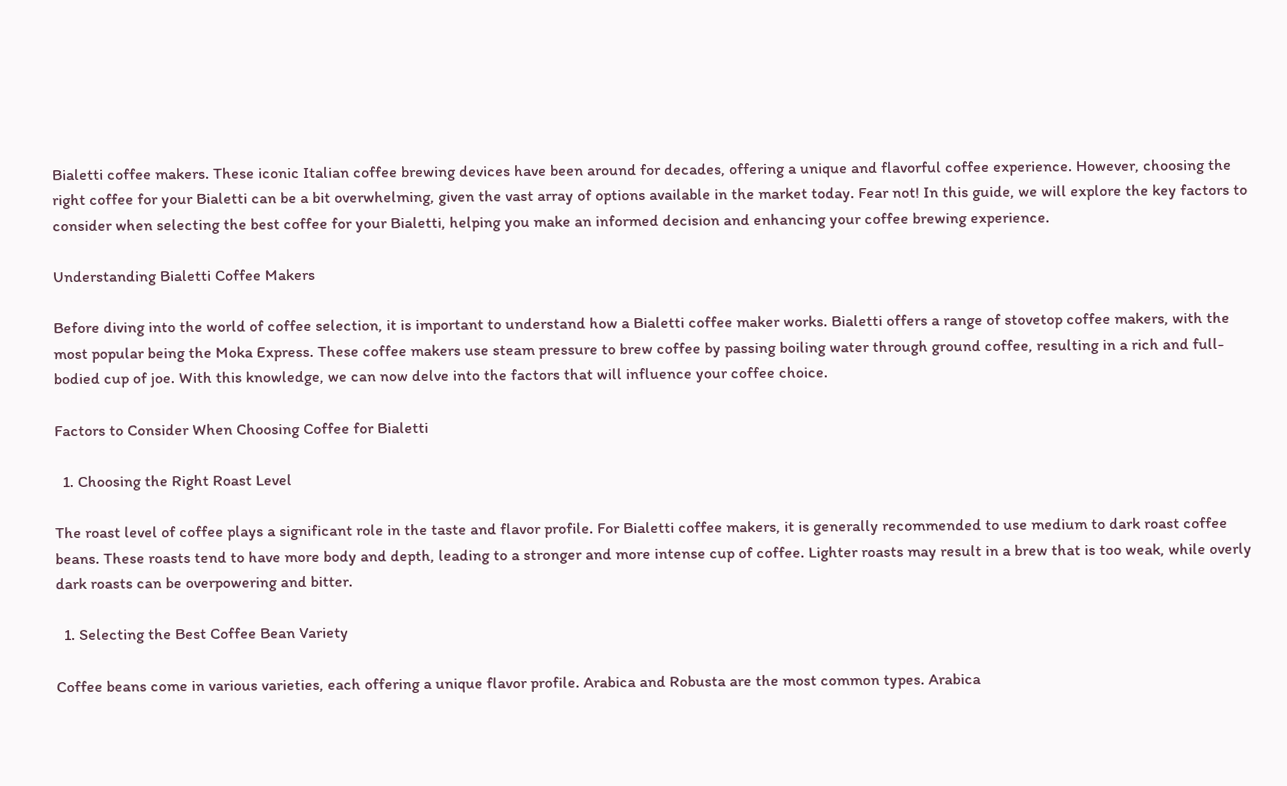Bialetti coffee makers. These iconic Italian coffee brewing devices have been around for decades, offering a unique and flavorful coffee experience. However, choosing the right coffee for your Bialetti can be a bit overwhelming, given the vast array of options available in the market today. Fear not! In this guide, we will explore the key factors to consider when selecting the best coffee for your Bialetti, helping you make an informed decision and enhancing your coffee brewing experience.

Understanding Bialetti Coffee Makers

Before diving into the world of coffee selection, it is important to understand how a Bialetti coffee maker works. Bialetti offers a range of stovetop coffee makers, with the most popular being the Moka Express. These coffee makers use steam pressure to brew coffee by passing boiling water through ground coffee, resulting in a rich and full-bodied cup of joe. With this knowledge, we can now delve into the factors that will influence your coffee choice.

Factors to Consider When Choosing Coffee for Bialetti

  1. Choosing the Right Roast Level

The roast level of coffee plays a significant role in the taste and flavor profile. For Bialetti coffee makers, it is generally recommended to use medium to dark roast coffee beans. These roasts tend to have more body and depth, leading to a stronger and more intense cup of coffee. Lighter roasts may result in a brew that is too weak, while overly dark roasts can be overpowering and bitter.

  1. Selecting the Best Coffee Bean Variety

Coffee beans come in various varieties, each offering a unique flavor profile. Arabica and Robusta are the most common types. Arabica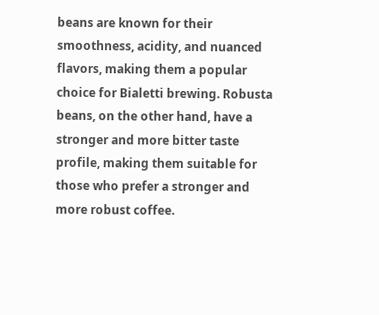beans are known for their smoothness, acidity, and nuanced flavors, making them a popular choice for Bialetti brewing. Robusta beans, on the other hand, have a stronger and more bitter taste profile, making them suitable for those who prefer a stronger and more robust coffee.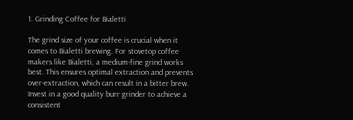1. Grinding Coffee for Bialetti

The grind size of your coffee is crucial when it comes to Bialetti brewing. For stovetop coffee makers like Bialetti, a medium-fine grind works best. This ensures optimal extraction and prevents over-extraction, which can result in a bitter brew. Invest in a good quality burr grinder to achieve a consistent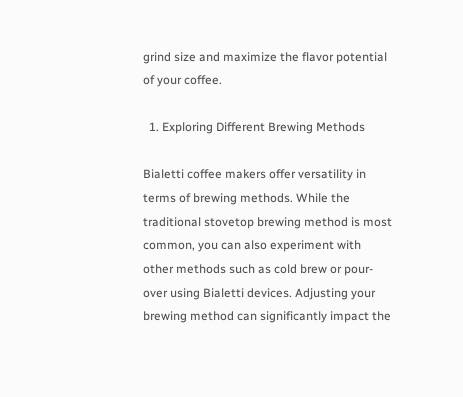grind size and maximize the flavor potential of your coffee.

  1. Exploring Different Brewing Methods

Bialetti coffee makers offer versatility in terms of brewing methods. While the traditional stovetop brewing method is most common, you can also experiment with other methods such as cold brew or pour-over using Bialetti devices. Adjusting your brewing method can significantly impact the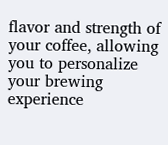flavor and strength of your coffee, allowing you to personalize your brewing experience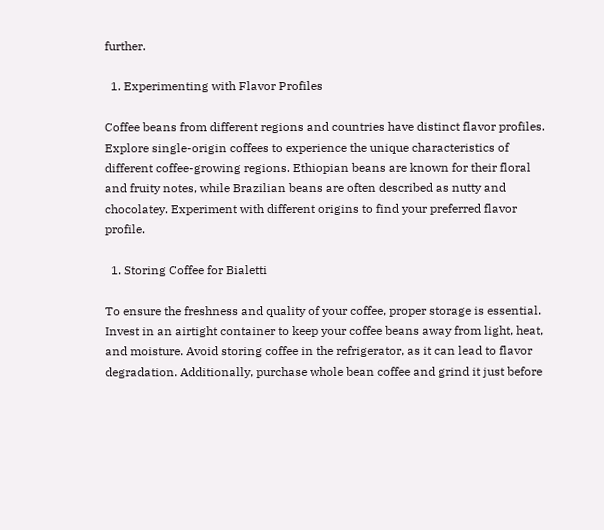further.

  1. Experimenting with Flavor Profiles

Coffee beans from different regions and countries have distinct flavor profiles. Explore single-origin coffees to experience the unique characteristics of different coffee-growing regions. Ethiopian beans are known for their floral and fruity notes, while Brazilian beans are often described as nutty and chocolatey. Experiment with different origins to find your preferred flavor profile.

  1. Storing Coffee for Bialetti

To ensure the freshness and quality of your coffee, proper storage is essential. Invest in an airtight container to keep your coffee beans away from light, heat, and moisture. Avoid storing coffee in the refrigerator, as it can lead to flavor degradation. Additionally, purchase whole bean coffee and grind it just before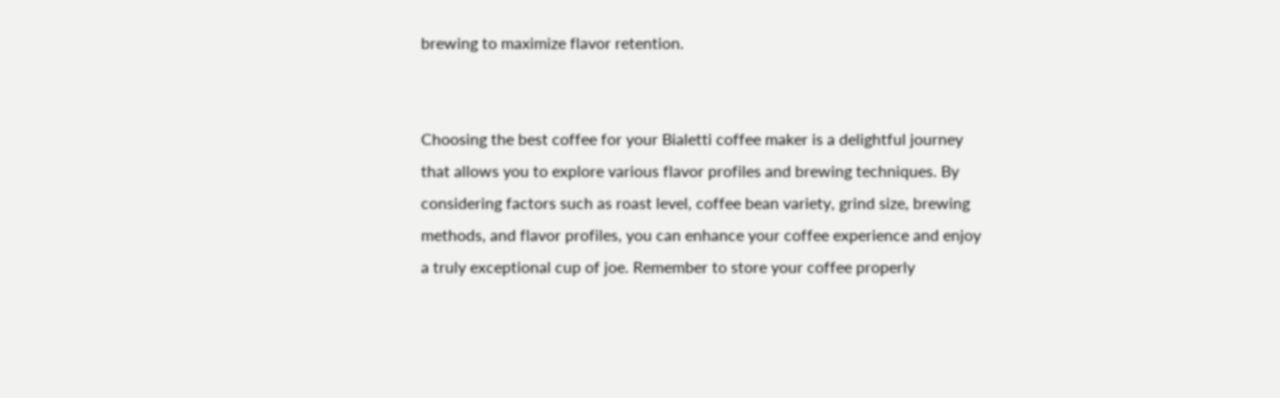brewing to maximize flavor retention.


Choosing the best coffee for your Bialetti coffee maker is a delightful journey that allows you to explore various flavor profiles and brewing techniques. By considering factors such as roast level, coffee bean variety, grind size, brewing methods, and flavor profiles, you can enhance your coffee experience and enjoy a truly exceptional cup of joe. Remember to store your coffee properly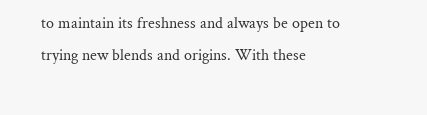to maintain its freshness and always be open to trying new blends and origins. With these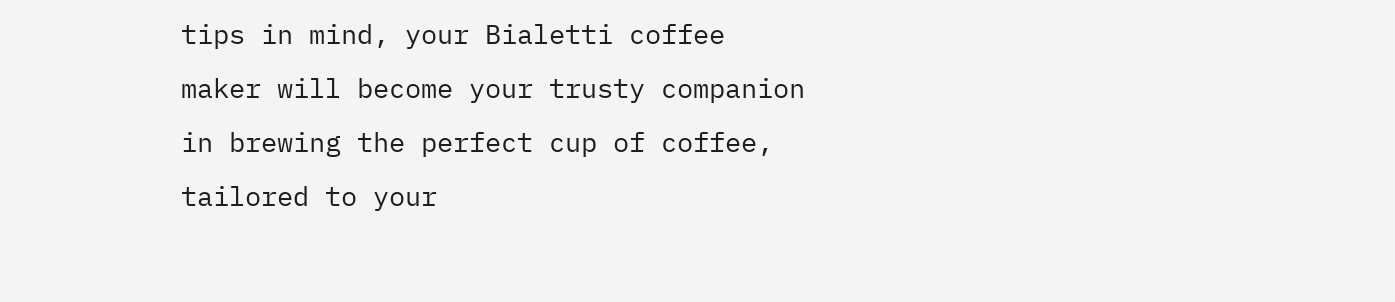tips in mind, your Bialetti coffee maker will become your trusty companion in brewing the perfect cup of coffee, tailored to your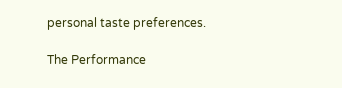personal taste preferences.

The Performance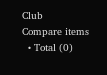Club
Compare items
  • Total (0)